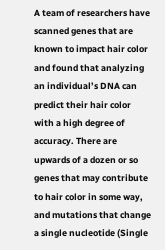A team of researchers have scanned genes that are known to impact hair color and found that analyzing an individual’s DNA can predict their hair color with a high degree of accuracy. There are upwards of a dozen or so genes that may contribute to hair color in some way, and mutations that change a single nucleotide (Single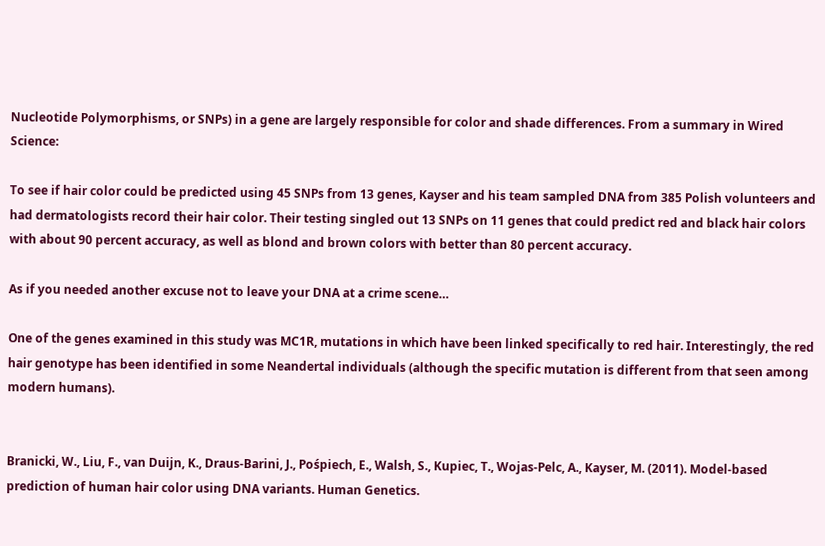Nucleotide Polymorphisms, or SNPs) in a gene are largely responsible for color and shade differences. From a summary in Wired Science:

To see if hair color could be predicted using 45 SNPs from 13 genes, Kayser and his team sampled DNA from 385 Polish volunteers and had dermatologists record their hair color. Their testing singled out 13 SNPs on 11 genes that could predict red and black hair colors with about 90 percent accuracy, as well as blond and brown colors with better than 80 percent accuracy.

As if you needed another excuse not to leave your DNA at a crime scene…

One of the genes examined in this study was MC1R, mutations in which have been linked specifically to red hair. Interestingly, the red hair genotype has been identified in some Neandertal individuals (although the specific mutation is different from that seen among modern humans).


Branicki, W., Liu, F., van Duijn, K., Draus-Barini, J., Pośpiech, E., Walsh, S., Kupiec, T., Wojas-Pelc, A., Kayser, M. (2011). Model-based prediction of human hair color using DNA variants. Human Genetics.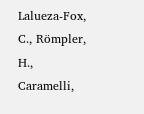Lalueza-Fox, C., Römpler, H., Caramelli,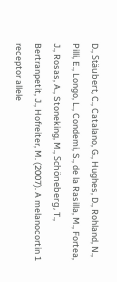D., Stäubert, C., Catalano, G., Hughes, D., Rohland, N., Pilli, E., Longo, L., Condemi, S., de la Rasilla, M., Fortea, J., Rosas, A., Stoneking, M., Schöneberg, T., Bertranpetit, J., Hofreiter, M. (2007). A melanocortin 1 receptor allele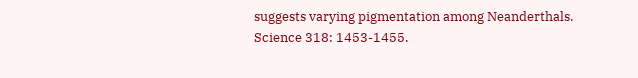suggests varying pigmentation among Neanderthals. Science 318: 1453-1455.